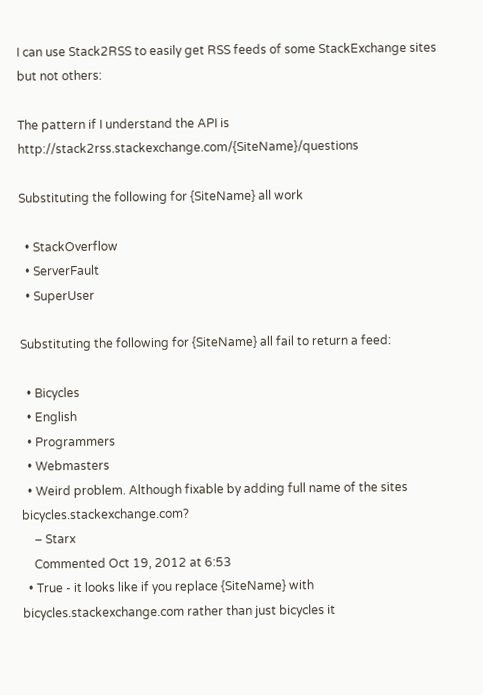I can use Stack2RSS to easily get RSS feeds of some StackExchange sites but not others:

The pattern if I understand the API is http://stack2rss.stackexchange.com/{SiteName}/questions

Substituting the following for {SiteName} all work

  • StackOverflow
  • ServerFault
  • SuperUser

Substituting the following for {SiteName} all fail to return a feed:

  • Bicycles
  • English
  • Programmers
  • Webmasters
  • Weird problem. Although fixable by adding full name of the sites bicycles.stackexchange.com?
    – Starx
    Commented Oct 19, 2012 at 6:53
  • True - it looks like if you replace {SiteName} with bicycles.stackexchange.com rather than just bicycles it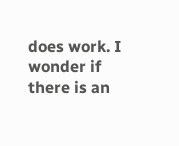does work. I wonder if there is an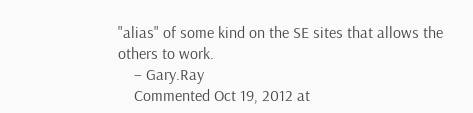"alias" of some kind on the SE sites that allows the others to work.
    – Gary.Ray
    Commented Oct 19, 2012 at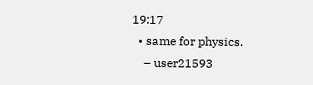19:17
  • same for physics.
    – user21593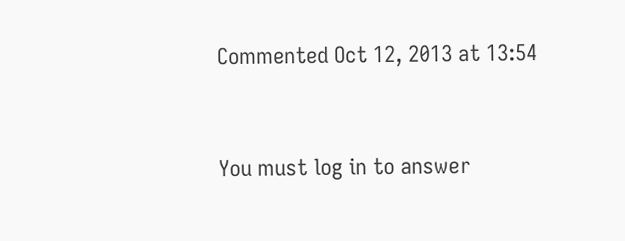Commented Oct 12, 2013 at 13:54


You must log in to answer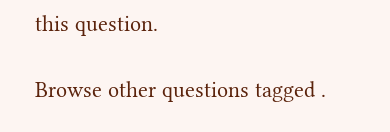this question.

Browse other questions tagged .